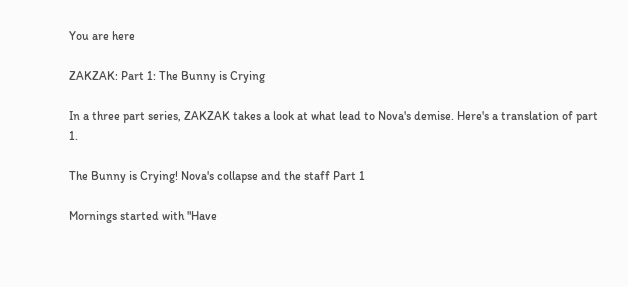You are here

ZAKZAK: Part 1: The Bunny is Crying

In a three part series, ZAKZAK takes a look at what lead to Nova's demise. Here's a translation of part 1.

The Bunny is Crying! Nova's collapse and the staff Part 1

Mornings started with "Have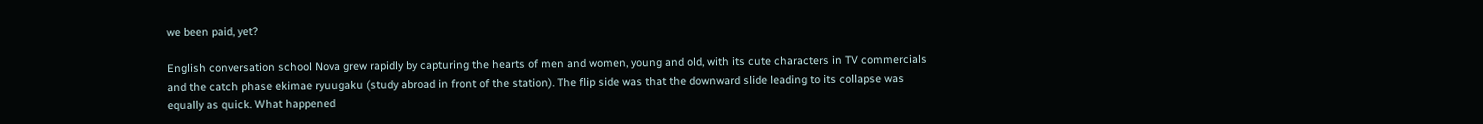we been paid, yet?

English conversation school Nova grew rapidly by capturing the hearts of men and women, young and old, with its cute characters in TV commercials and the catch phase ekimae ryuugaku (study abroad in front of the station). The flip side was that the downward slide leading to its collapse was equally as quick. What happened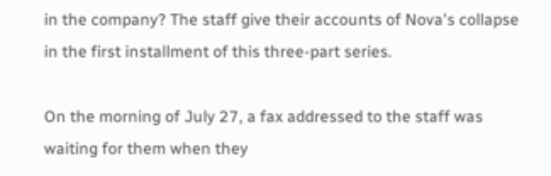in the company? The staff give their accounts of Nova's collapse in the first installment of this three-part series.

On the morning of July 27, a fax addressed to the staff was waiting for them when they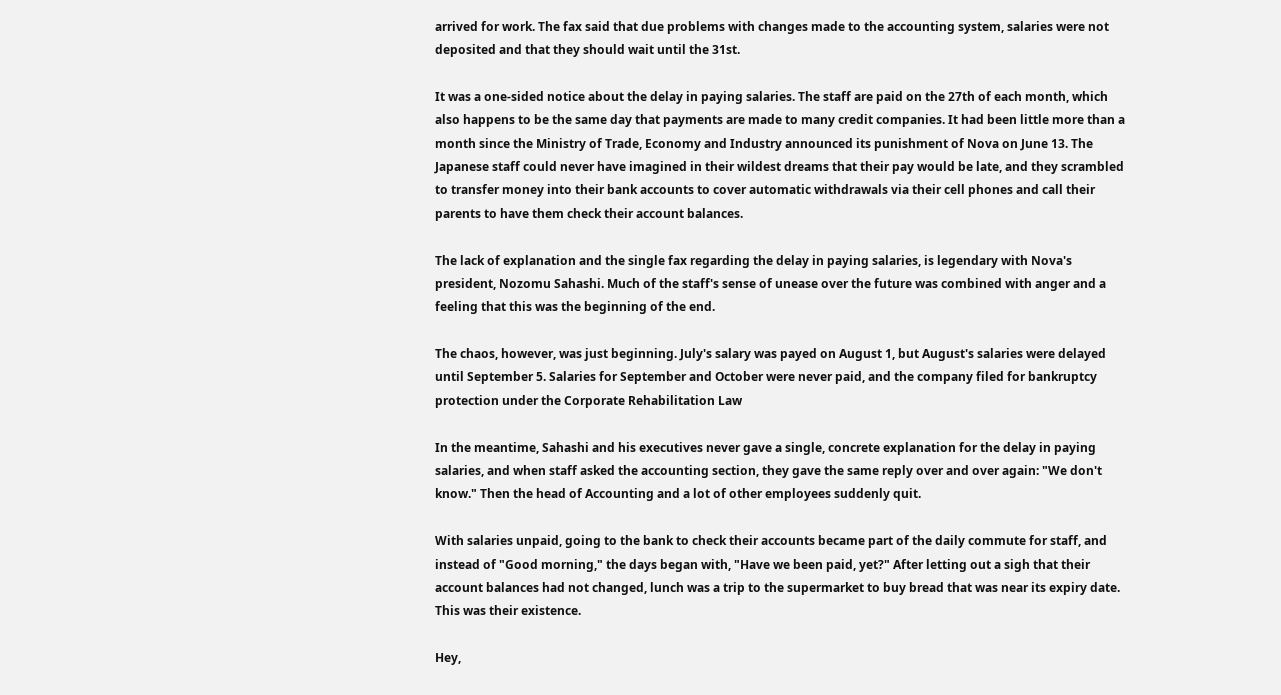arrived for work. The fax said that due problems with changes made to the accounting system, salaries were not deposited and that they should wait until the 31st.

It was a one-sided notice about the delay in paying salaries. The staff are paid on the 27th of each month, which also happens to be the same day that payments are made to many credit companies. It had been little more than a month since the Ministry of Trade, Economy and Industry announced its punishment of Nova on June 13. The Japanese staff could never have imagined in their wildest dreams that their pay would be late, and they scrambled to transfer money into their bank accounts to cover automatic withdrawals via their cell phones and call their parents to have them check their account balances.

The lack of explanation and the single fax regarding the delay in paying salaries, is legendary with Nova's president, Nozomu Sahashi. Much of the staff's sense of unease over the future was combined with anger and a feeling that this was the beginning of the end.

The chaos, however, was just beginning. July's salary was payed on August 1, but August's salaries were delayed until September 5. Salaries for September and October were never paid, and the company filed for bankruptcy protection under the Corporate Rehabilitation Law

In the meantime, Sahashi and his executives never gave a single, concrete explanation for the delay in paying salaries, and when staff asked the accounting section, they gave the same reply over and over again: "We don't know." Then the head of Accounting and a lot of other employees suddenly quit.

With salaries unpaid, going to the bank to check their accounts became part of the daily commute for staff, and instead of "Good morning," the days began with, "Have we been paid, yet?" After letting out a sigh that their account balances had not changed, lunch was a trip to the supermarket to buy bread that was near its expiry date. This was their existence.

Hey,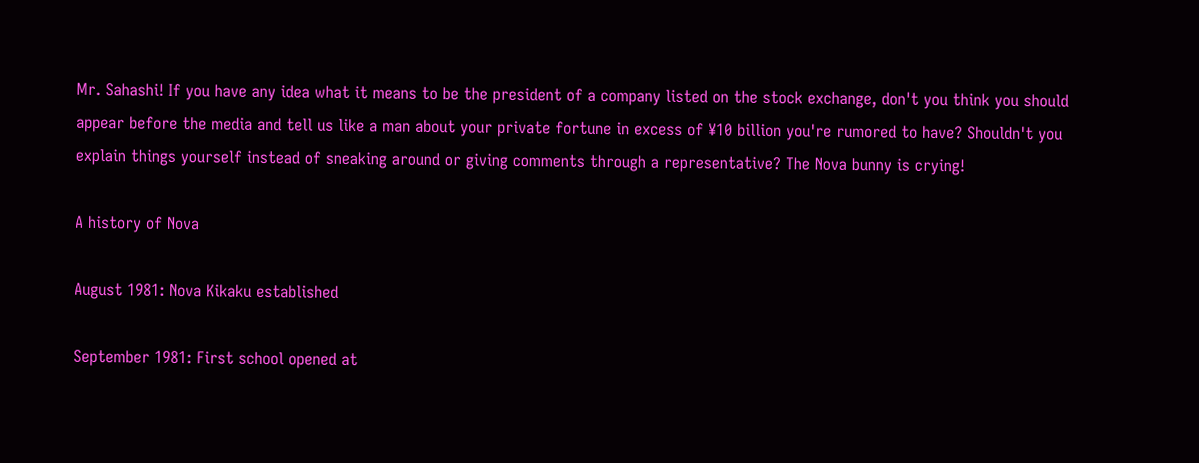Mr. Sahashi! If you have any idea what it means to be the president of a company listed on the stock exchange, don't you think you should appear before the media and tell us like a man about your private fortune in excess of ¥10 billion you're rumored to have? Shouldn't you explain things yourself instead of sneaking around or giving comments through a representative? The Nova bunny is crying!

A history of Nova

August 1981: Nova Kikaku established

September 1981: First school opened at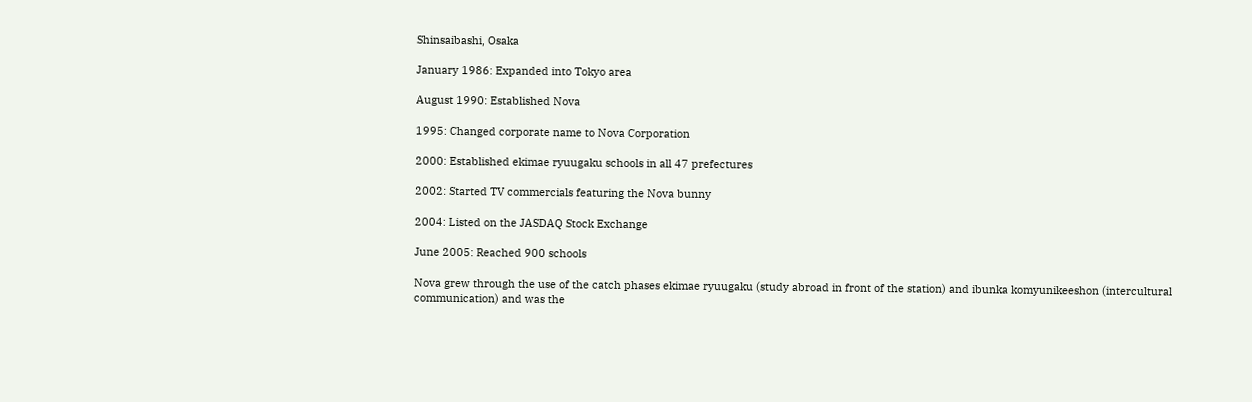Shinsaibashi, Osaka

January 1986: Expanded into Tokyo area

August 1990: Established Nova

1995: Changed corporate name to Nova Corporation

2000: Established ekimae ryuugaku schools in all 47 prefectures

2002: Started TV commercials featuring the Nova bunny

2004: Listed on the JASDAQ Stock Exchange

June 2005: Reached 900 schools

Nova grew through the use of the catch phases ekimae ryuugaku (study abroad in front of the station) and ibunka komyunikeeshon (intercultural communication) and was the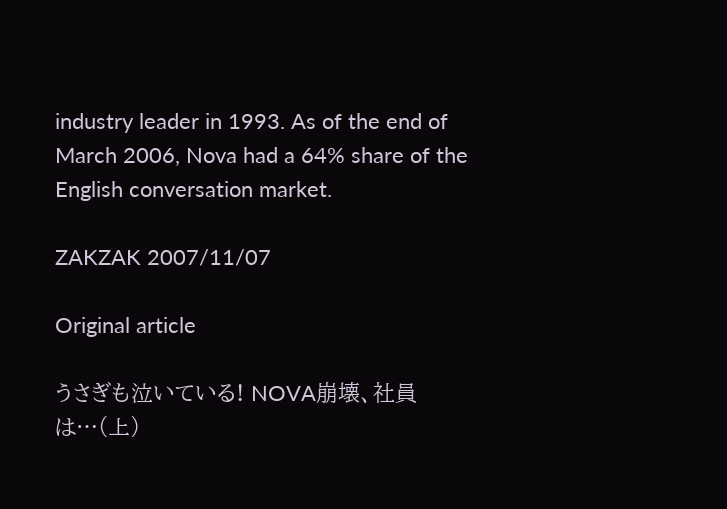industry leader in 1993. As of the end of March 2006, Nova had a 64% share of the English conversation market.

ZAKZAK 2007/11/07

Original article

うさぎも泣いている! NOVA崩壊、社員は…(上)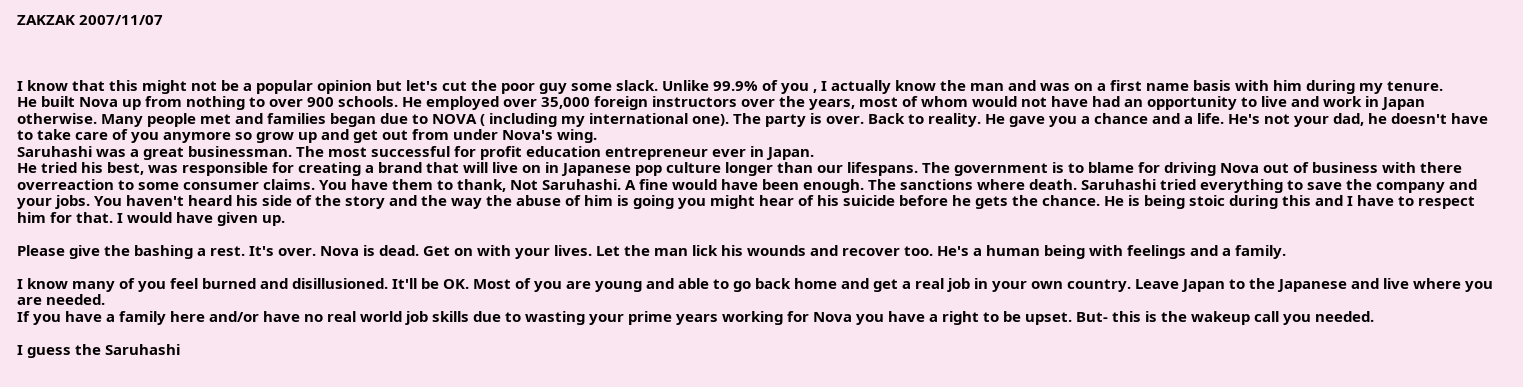ZAKZAK 2007/11/07



I know that this might not be a popular opinion but let's cut the poor guy some slack. Unlike 99.9% of you , I actually know the man and was on a first name basis with him during my tenure.
He built Nova up from nothing to over 900 schools. He employed over 35,000 foreign instructors over the years, most of whom would not have had an opportunity to live and work in Japan otherwise. Many people met and families began due to NOVA ( including my international one). The party is over. Back to reality. He gave you a chance and a life. He's not your dad, he doesn't have to take care of you anymore so grow up and get out from under Nova's wing.
Saruhashi was a great businessman. The most successful for profit education entrepreneur ever in Japan.
He tried his best, was responsible for creating a brand that will live on in Japanese pop culture longer than our lifespans. The government is to blame for driving Nova out of business with there overreaction to some consumer claims. You have them to thank, Not Saruhashi. A fine would have been enough. The sanctions where death. Saruhashi tried everything to save the company and your jobs. You haven't heard his side of the story and the way the abuse of him is going you might hear of his suicide before he gets the chance. He is being stoic during this and I have to respect him for that. I would have given up.

Please give the bashing a rest. It's over. Nova is dead. Get on with your lives. Let the man lick his wounds and recover too. He's a human being with feelings and a family.

I know many of you feel burned and disillusioned. It'll be OK. Most of you are young and able to go back home and get a real job in your own country. Leave Japan to the Japanese and live where you are needed.
If you have a family here and/or have no real world job skills due to wasting your prime years working for Nova you have a right to be upset. But- this is the wakeup call you needed.

I guess the Saruhashi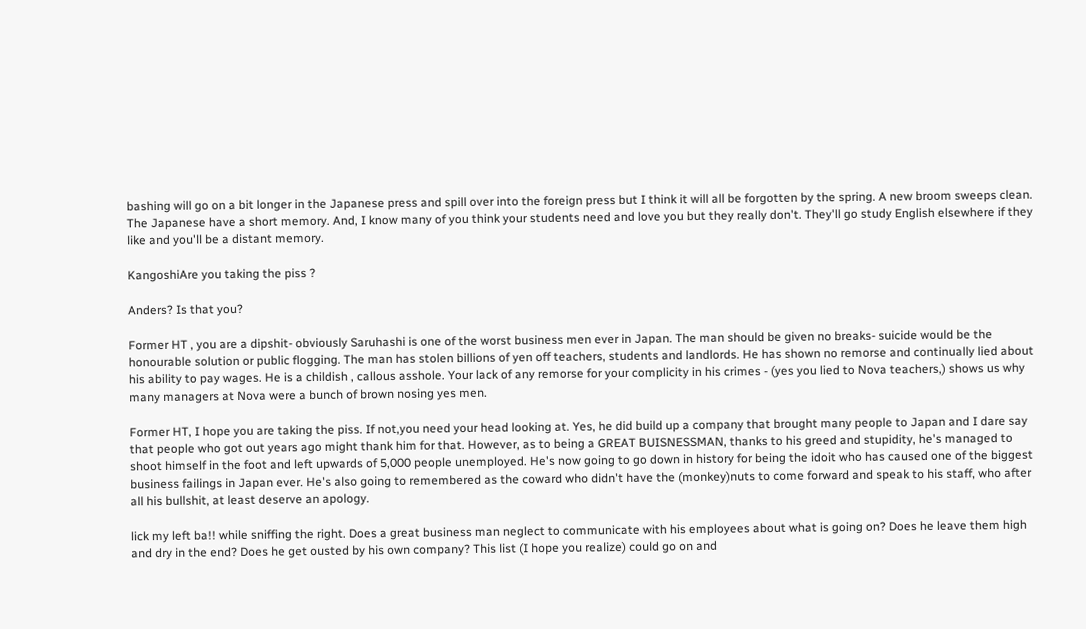bashing will go on a bit longer in the Japanese press and spill over into the foreign press but I think it will all be forgotten by the spring. A new broom sweeps clean. The Japanese have a short memory. And, I know many of you think your students need and love you but they really don't. They'll go study English elsewhere if they like and you'll be a distant memory.

KangoshiAre you taking the piss ?

Anders? Is that you?

Former HT , you are a dipshit- obviously Saruhashi is one of the worst business men ever in Japan. The man should be given no breaks- suicide would be the honourable solution or public flogging. The man has stolen billions of yen off teachers, students and landlords. He has shown no remorse and continually lied about his ability to pay wages. He is a childish , callous asshole. Your lack of any remorse for your complicity in his crimes - (yes you lied to Nova teachers,) shows us why many managers at Nova were a bunch of brown nosing yes men.

Former HT, I hope you are taking the piss. If not,you need your head looking at. Yes, he did build up a company that brought many people to Japan and I dare say that people who got out years ago might thank him for that. However, as to being a GREAT BUISNESSMAN, thanks to his greed and stupidity, he's managed to shoot himself in the foot and left upwards of 5,000 people unemployed. He's now going to go down in history for being the idoit who has caused one of the biggest business failings in Japan ever. He's also going to remembered as the coward who didn't have the (monkey)nuts to come forward and speak to his staff, who after all his bullshit, at least deserve an apology.

lick my left ba!! while sniffing the right. Does a great business man neglect to communicate with his employees about what is going on? Does he leave them high and dry in the end? Does he get ousted by his own company? This list (I hope you realize) could go on and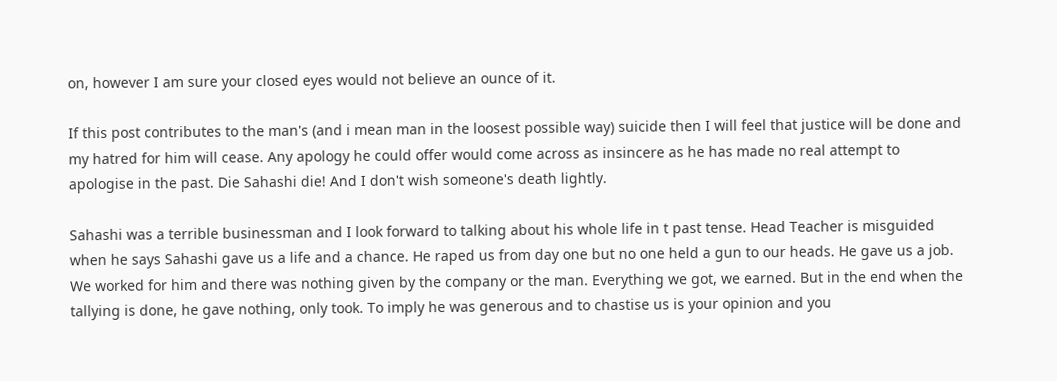on, however I am sure your closed eyes would not believe an ounce of it.

If this post contributes to the man's (and i mean man in the loosest possible way) suicide then I will feel that justice will be done and my hatred for him will cease. Any apology he could offer would come across as insincere as he has made no real attempt to apologise in the past. Die Sahashi die! And I don't wish someone's death lightly.

Sahashi was a terrible businessman and I look forward to talking about his whole life in t past tense. Head Teacher is misguided when he says Sahashi gave us a life and a chance. He raped us from day one but no one held a gun to our heads. He gave us a job. We worked for him and there was nothing given by the company or the man. Everything we got, we earned. But in the end when the tallying is done, he gave nothing, only took. To imply he was generous and to chastise us is your opinion and you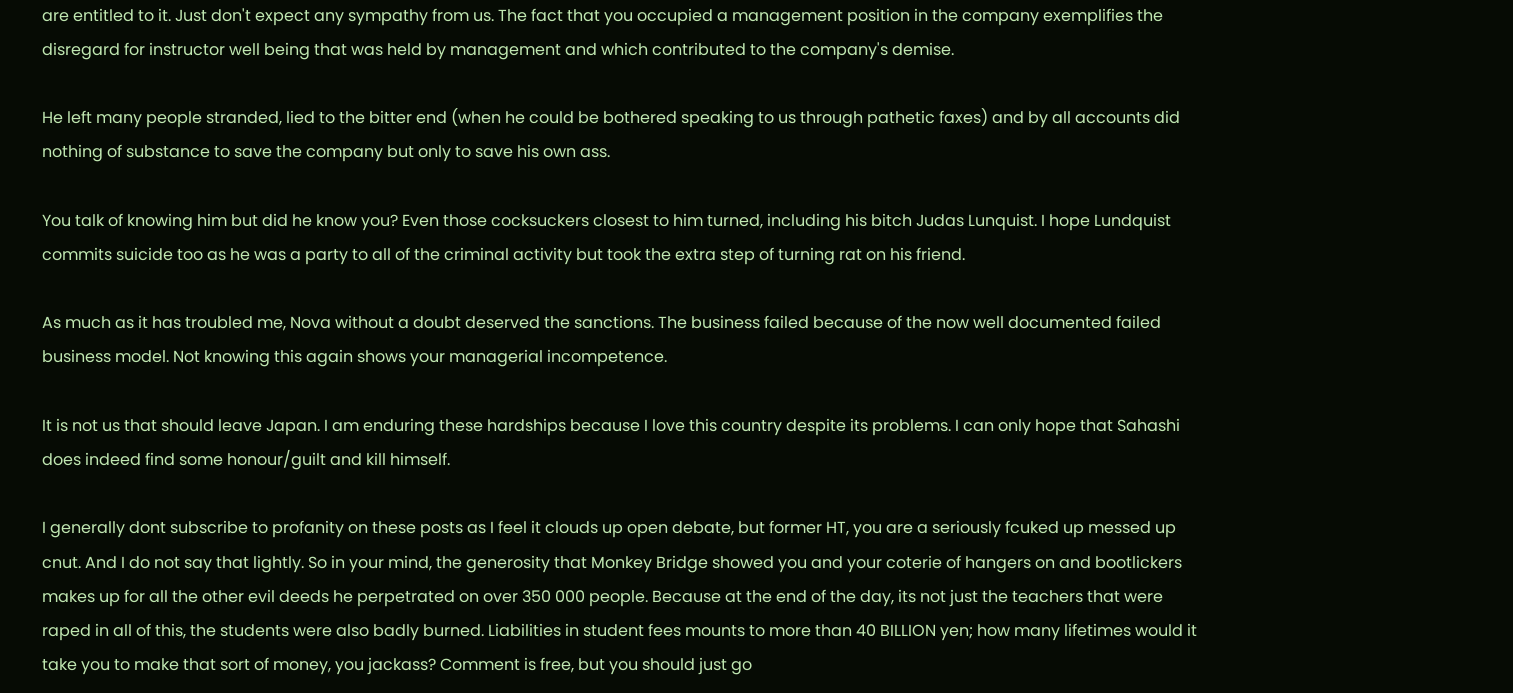are entitled to it. Just don't expect any sympathy from us. The fact that you occupied a management position in the company exemplifies the disregard for instructor well being that was held by management and which contributed to the company's demise.

He left many people stranded, lied to the bitter end (when he could be bothered speaking to us through pathetic faxes) and by all accounts did nothing of substance to save the company but only to save his own ass.

You talk of knowing him but did he know you? Even those cocksuckers closest to him turned, including his bitch Judas Lunquist. I hope Lundquist commits suicide too as he was a party to all of the criminal activity but took the extra step of turning rat on his friend.

As much as it has troubled me, Nova without a doubt deserved the sanctions. The business failed because of the now well documented failed business model. Not knowing this again shows your managerial incompetence.

It is not us that should leave Japan. I am enduring these hardships because I love this country despite its problems. I can only hope that Sahashi does indeed find some honour/guilt and kill himself.

I generally dont subscribe to profanity on these posts as I feel it clouds up open debate, but former HT, you are a seriously fcuked up messed up cnut. And I do not say that lightly. So in your mind, the generosity that Monkey Bridge showed you and your coterie of hangers on and bootlickers makes up for all the other evil deeds he perpetrated on over 350 000 people. Because at the end of the day, its not just the teachers that were raped in all of this, the students were also badly burned. Liabilities in student fees mounts to more than 40 BILLION yen; how many lifetimes would it take you to make that sort of money, you jackass? Comment is free, but you should just go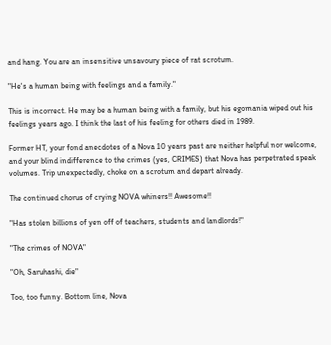and hang. You are an insensitive unsavoury piece of rat scrotum.

"He's a human being with feelings and a family."

This is incorrect. He may be a human being with a family, but his egomania wiped out his feelings years ago. I think the last of his feeling for others died in 1989.

Former HT, your fond anecdotes of a Nova 10 years past are neither helpful nor welcome, and your blind indifference to the crimes (yes, CRIMES) that Nova has perpetrated speak volumes. Trip unexpectedly, choke on a scrotum and depart already.

The continued chorus of crying NOVA whiners!! Awesome!!

"Has stolen billions of yen off of teachers, students and landlords!"

"The crimes of NOVA"

"Oh, Saruhashi, die"

Too, too funny. Bottom line, Nova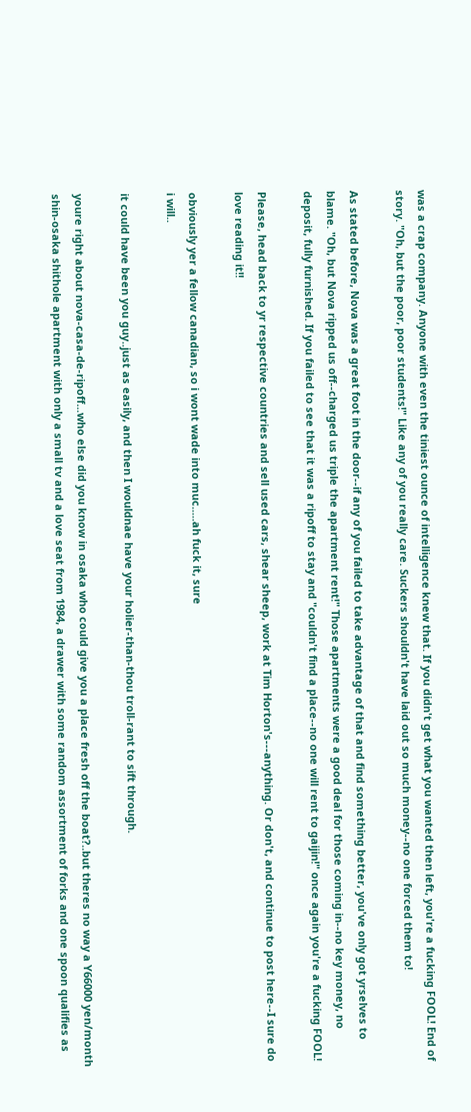was a crap company. Anyone with even the tiniest ounce of intelligence knew that. If you didn't get what you wanted then left, you're a fucking FOOL! End of story. "Oh, but the poor, poor students!" Like any of you really care. Suckers shouldn't have laid out so much money--no one forced them to!

As stated before, Nova was a great foot in the door--if any of you failed to take advantage of that and find something better, you've only got yrselves to blame. "Oh, but Nova ripped us off--charged us triple the apartment rent!" Those apartments were a good deal for those coming in--no key money, no deposit, fully furnished. If you failed to see that it was a ripoff to stay and "couldn't find a place--no one will rent to gaijin!" once again you're a fucking FOOL!

Please, head back to yr respective countries and sell used cars, shear sheep, work at Tim Horton's---anything. Or don't, and continue to post here--I sure do love reading it!!

obviously yer a fellow canadian, so i wont wade into muc.....ah fuck it, sure
i will..

it could have been you guy..just as easily, and then I wouldnae have your holier-than-thou troll-rant to sift through.

youre right about nova-casa-de-ripoff...who else did you know in osaka who could give you a place fresh off the boat?..but theres no way a Y66000 yen/month shin-osaka shithole apartment with only a small tv and a love seat from 1984, a drawer with some random assortment of forks and one spoon qualifies as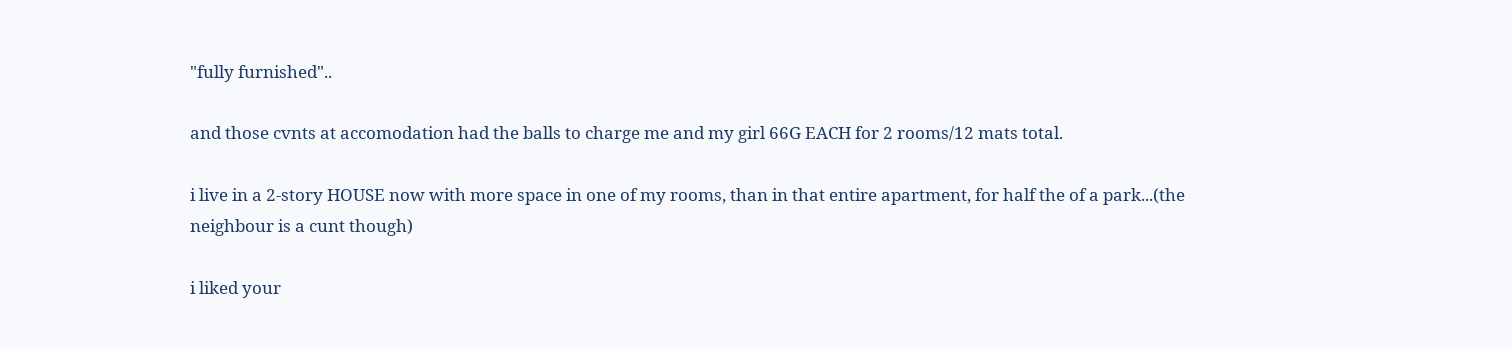"fully furnished"..

and those cvnts at accomodation had the balls to charge me and my girl 66G EACH for 2 rooms/12 mats total.

i live in a 2-story HOUSE now with more space in one of my rooms, than in that entire apartment, for half the of a park...(the neighbour is a cunt though)

i liked your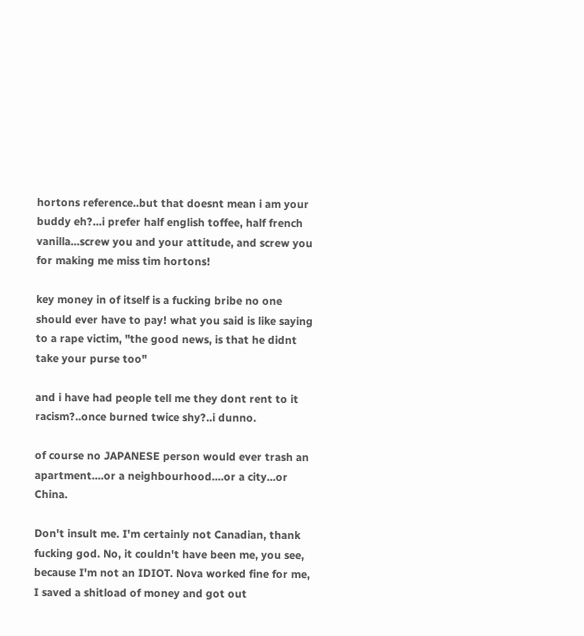hortons reference..but that doesnt mean i am your buddy eh?...i prefer half english toffee, half french vanilla...screw you and your attitude, and screw you for making me miss tim hortons!

key money in of itself is a fucking bribe no one should ever have to pay! what you said is like saying to a rape victim, "the good news, is that he didnt take your purse too"

and i have had people tell me they dont rent to it racism?..once burned twice shy?..i dunno.

of course no JAPANESE person would ever trash an apartment....or a neighbourhood....or a city...or China.

Don't insult me. I'm certainly not Canadian, thank fucking god. No, it couldn't have been me, you see, because I'm not an IDIOT. Nova worked fine for me, I saved a shitload of money and got out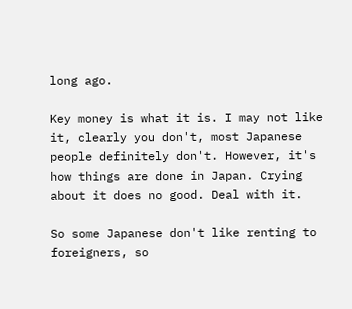long ago.

Key money is what it is. I may not like it, clearly you don't, most Japanese people definitely don't. However, it's how things are done in Japan. Crying about it does no good. Deal with it.

So some Japanese don't like renting to foreigners, so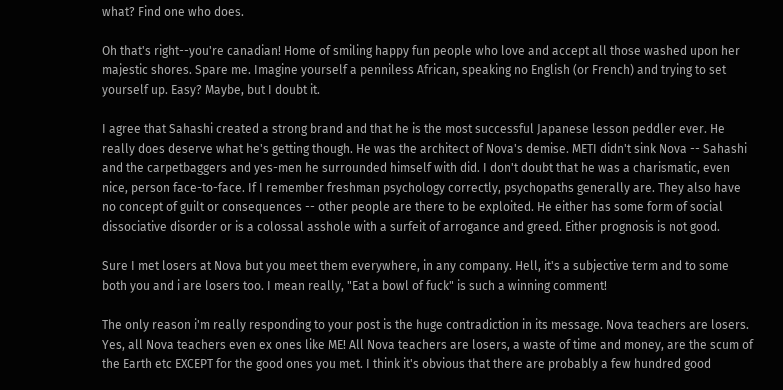what? Find one who does.

Oh that's right--you're canadian! Home of smiling happy fun people who love and accept all those washed upon her majestic shores. Spare me. Imagine yourself a penniless African, speaking no English (or French) and trying to set yourself up. Easy? Maybe, but I doubt it.

I agree that Sahashi created a strong brand and that he is the most successful Japanese lesson peddler ever. He really does deserve what he's getting though. He was the architect of Nova's demise. METI didn't sink Nova -- Sahashi and the carpetbaggers and yes-men he surrounded himself with did. I don't doubt that he was a charismatic, even nice, person face-to-face. If I remember freshman psychology correctly, psychopaths generally are. They also have no concept of guilt or consequences -- other people are there to be exploited. He either has some form of social dissociative disorder or is a colossal asshole with a surfeit of arrogance and greed. Either prognosis is not good.

Sure I met losers at Nova but you meet them everywhere, in any company. Hell, it's a subjective term and to some both you and i are losers too. I mean really, "Eat a bowl of fuck" is such a winning comment!

The only reason i'm really responding to your post is the huge contradiction in its message. Nova teachers are losers. Yes, all Nova teachers even ex ones like ME! All Nova teachers are losers, a waste of time and money, are the scum of the Earth etc EXCEPT for the good ones you met. I think it's obvious that there are probably a few hundred good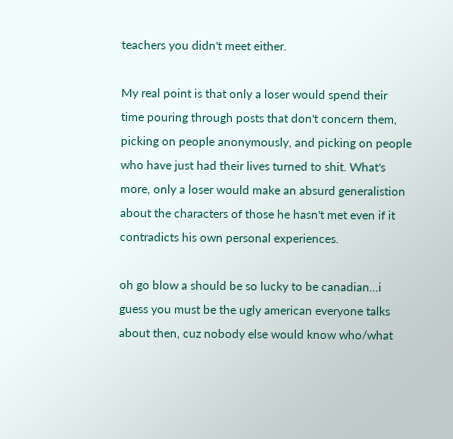teachers you didn't meet either.

My real point is that only a loser would spend their time pouring through posts that don't concern them, picking on people anonymously, and picking on people who have just had their lives turned to shit. What's more, only a loser would make an absurd generalistion about the characters of those he hasn't met even if it contradicts his own personal experiences.

oh go blow a should be so lucky to be canadian...i guess you must be the ugly american everyone talks about then, cuz nobody else would know who/what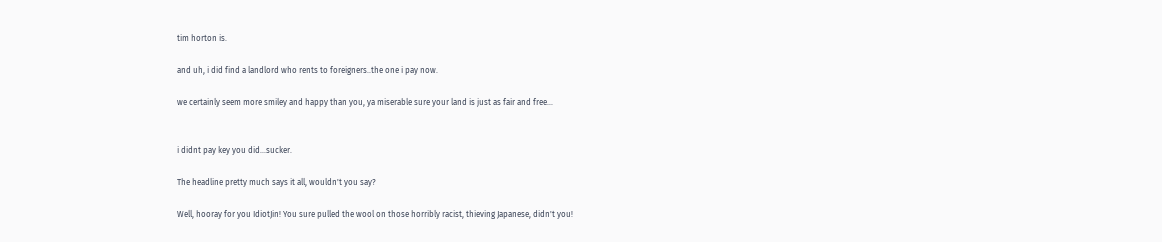tim horton is.

and uh, i did find a landlord who rents to foreigners..the one i pay now.

we certainly seem more smiley and happy than you, ya miserable sure your land is just as fair and free...


i didnt pay key you did...sucker.

The headline pretty much says it all, wouldn't you say?

Well, hooray for you IdiotJin! You sure pulled the wool on those horribly racist, thieving Japanese, didn't you!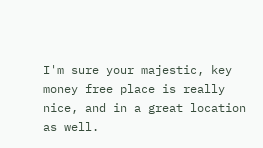I'm sure your majestic, key money free place is really nice, and in a great location as well.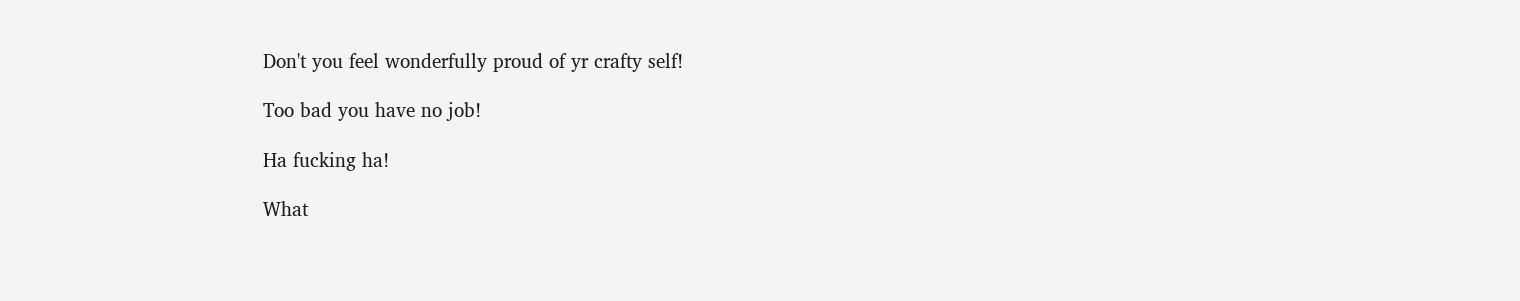Don't you feel wonderfully proud of yr crafty self!

Too bad you have no job!

Ha fucking ha!

What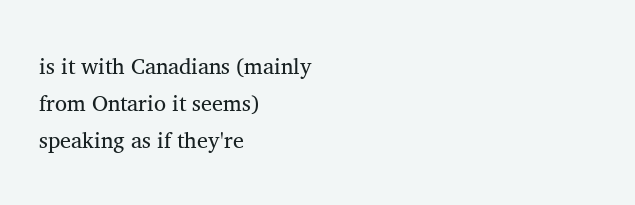is it with Canadians (mainly from Ontario it seems) speaking as if they're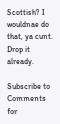Scottish? I wouldnae do that, ya cunt. Drop it already.

Subscribe to Comments for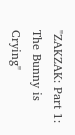"ZAKZAK: Part 1: The Bunny is Crying"